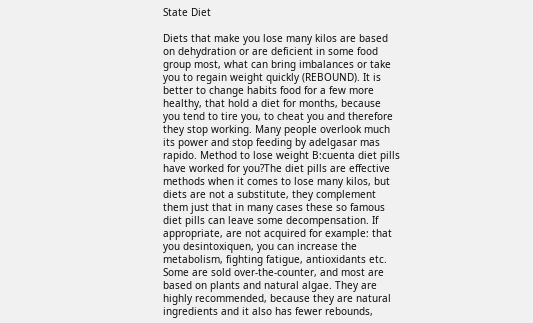State Diet

Diets that make you lose many kilos are based on dehydration or are deficient in some food group most, what can bring imbalances or take you to regain weight quickly (REBOUND). It is better to change habits food for a few more healthy, that hold a diet for months, because you tend to tire you, to cheat you and therefore they stop working. Many people overlook much its power and stop feeding by adelgasar mas rapido. Method to lose weight B:cuenta diet pills have worked for you?The diet pills are effective methods when it comes to lose many kilos, but diets are not a substitute, they complement them just that in many cases these so famous diet pills can leave some decompensation. If appropriate, are not acquired for example: that you desintoxiquen, you can increase the metabolism, fighting fatigue, antioxidants etc. Some are sold over-the-counter, and most are based on plants and natural algae. They are highly recommended, because they are natural ingredients and it also has fewer rebounds,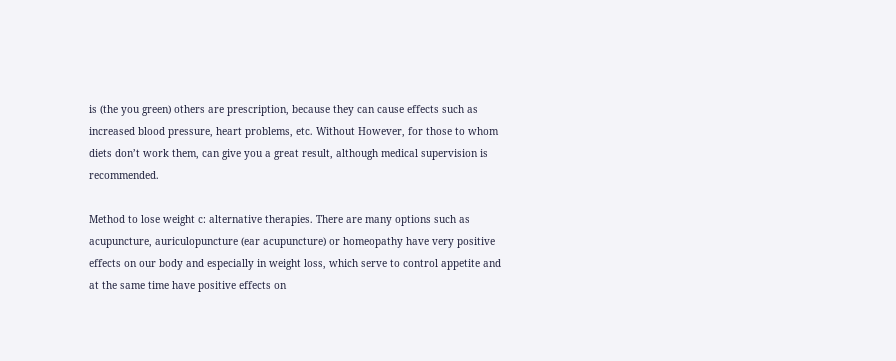is (the you green) others are prescription, because they can cause effects such as increased blood pressure, heart problems, etc. Without However, for those to whom diets don’t work them, can give you a great result, although medical supervision is recommended.

Method to lose weight c: alternative therapies. There are many options such as acupuncture, auriculopuncture (ear acupuncture) or homeopathy have very positive effects on our body and especially in weight loss, which serve to control appetite and at the same time have positive effects on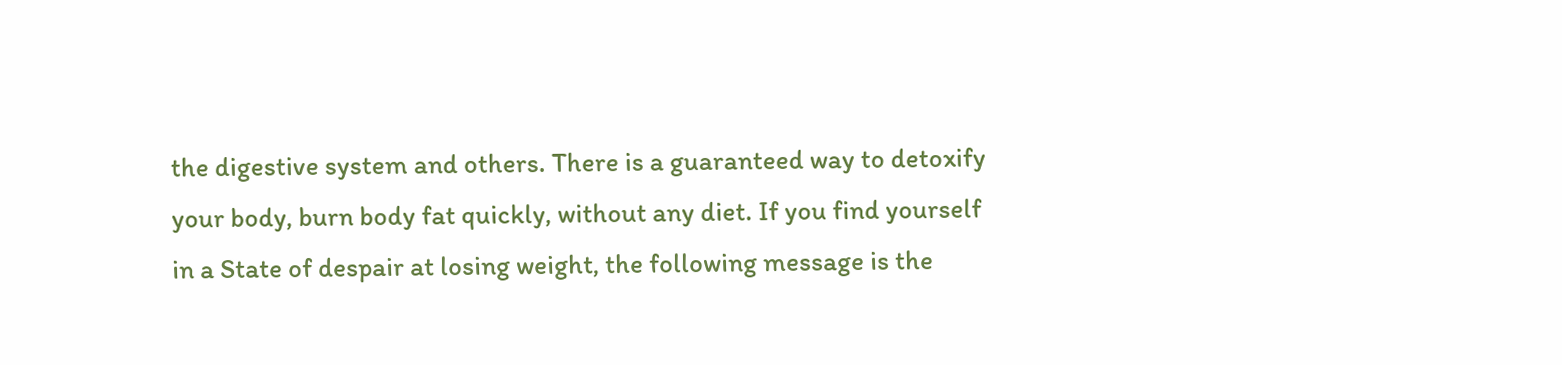the digestive system and others. There is a guaranteed way to detoxify your body, burn body fat quickly, without any diet. If you find yourself in a State of despair at losing weight, the following message is the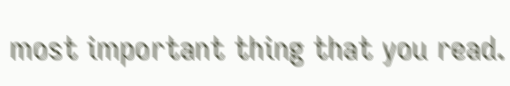most important thing that you read.